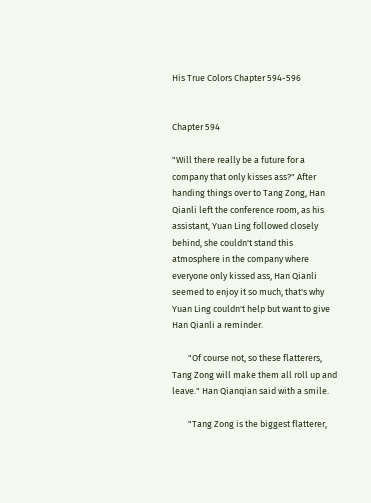His True Colors Chapter 594-596


Chapter 594

"Will there really be a future for a company that only kisses ass?" After handing things over to Tang Zong, Han Qianli left the conference room, as his assistant, Yuan Ling followed closely behind, she couldn't stand this atmosphere in the company where everyone only kissed ass, Han Qianli seemed to enjoy it so much, that's why Yuan Ling couldn't help but want to give Han Qianli a reminder.

        "Of course not, so these flatterers, Tang Zong will make them all roll up and leave." Han Qianqian said with a smile.

        "Tang Zong is the biggest flatterer,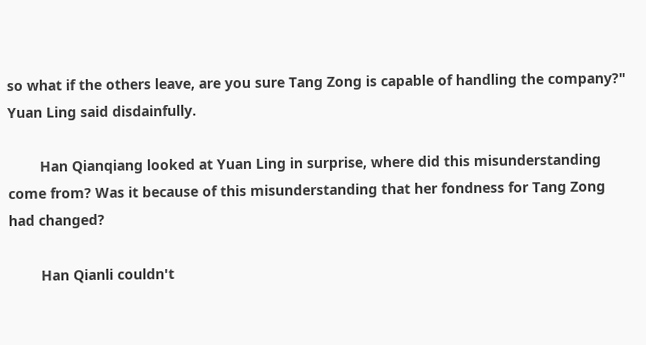so what if the others leave, are you sure Tang Zong is capable of handling the company?" Yuan Ling said disdainfully.

        Han Qianqiang looked at Yuan Ling in surprise, where did this misunderstanding come from? Was it because of this misunderstanding that her fondness for Tang Zong had changed?

        Han Qianli couldn't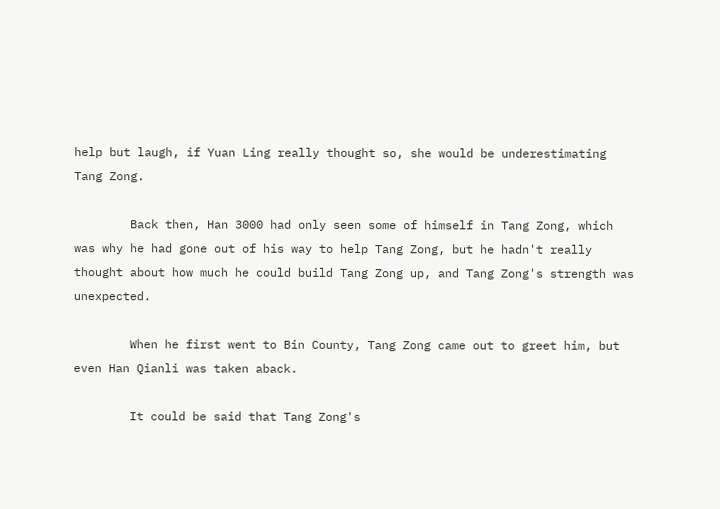help but laugh, if Yuan Ling really thought so, she would be underestimating Tang Zong.

        Back then, Han 3000 had only seen some of himself in Tang Zong, which was why he had gone out of his way to help Tang Zong, but he hadn't really thought about how much he could build Tang Zong up, and Tang Zong's strength was unexpected.

        When he first went to Bin County, Tang Zong came out to greet him, but even Han Qianli was taken aback.

        It could be said that Tang Zong's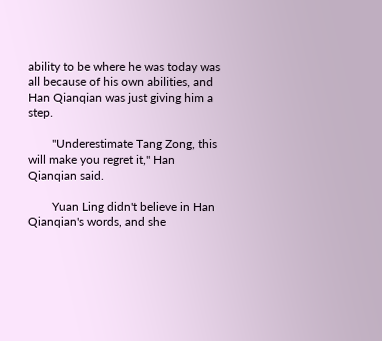ability to be where he was today was all because of his own abilities, and Han Qianqian was just giving him a step.

        "Underestimate Tang Zong, this will make you regret it," Han Qianqian said.

        Yuan Ling didn't believe in Han Qianqian's words, and she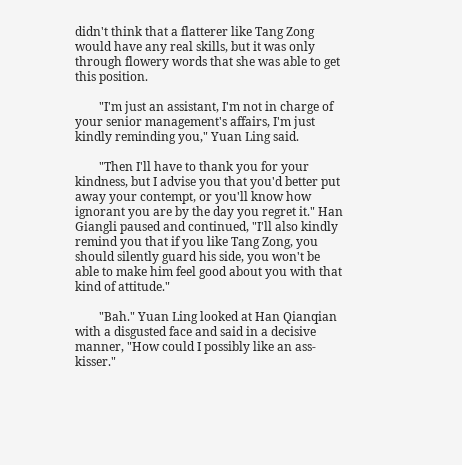didn't think that a flatterer like Tang Zong would have any real skills, but it was only through flowery words that she was able to get this position.

        "I'm just an assistant, I'm not in charge of your senior management's affairs, I'm just kindly reminding you," Yuan Ling said.

        "Then I'll have to thank you for your kindness, but I advise you that you'd better put away your contempt, or you'll know how ignorant you are by the day you regret it." Han Giangli paused and continued, "I'll also kindly remind you that if you like Tang Zong, you should silently guard his side, you won't be able to make him feel good about you with that kind of attitude."

        "Bah." Yuan Ling looked at Han Qianqian with a disgusted face and said in a decisive manner, "How could I possibly like an ass-kisser."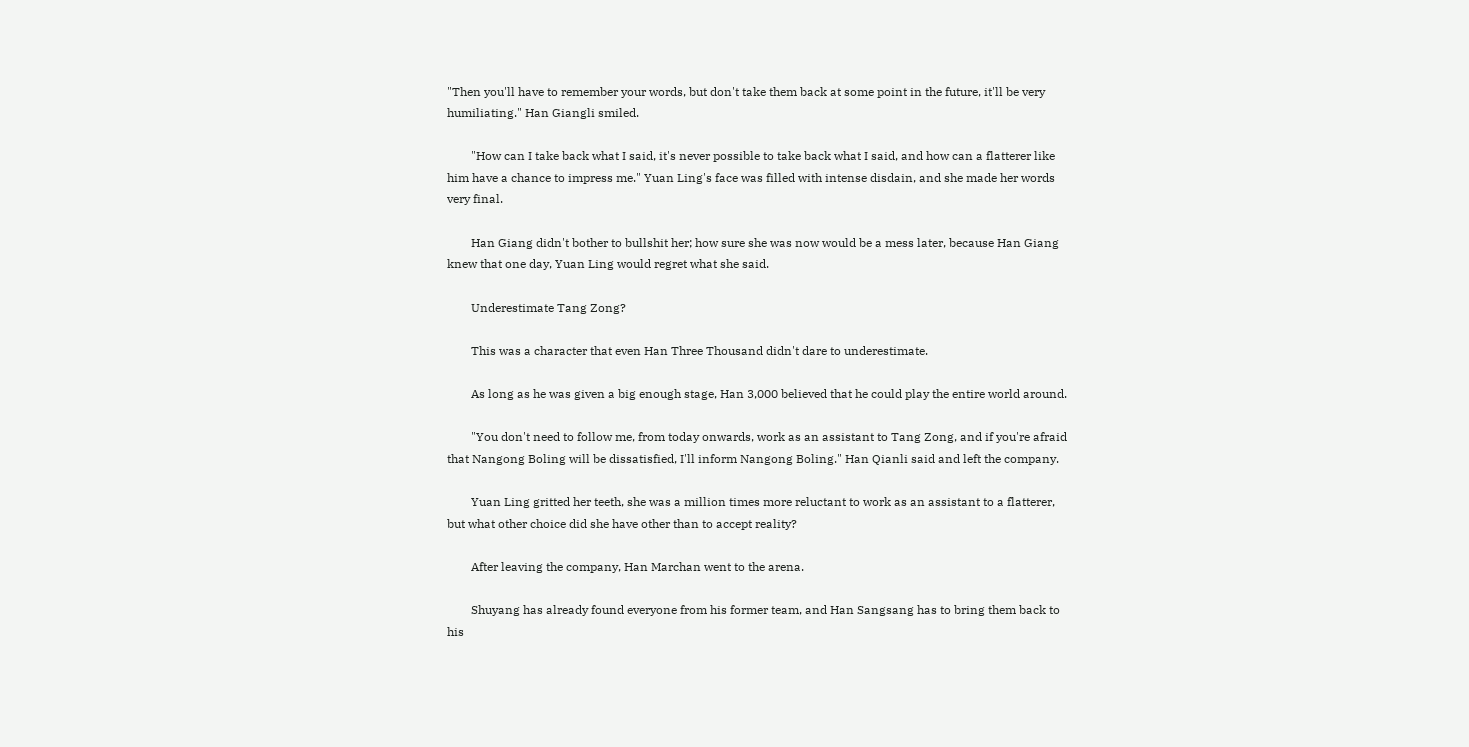"Then you'll have to remember your words, but don't take them back at some point in the future, it'll be very humiliating." Han Giangli smiled.

        "How can I take back what I said, it's never possible to take back what I said, and how can a flatterer like him have a chance to impress me." Yuan Ling's face was filled with intense disdain, and she made her words very final.

        Han Giang didn't bother to bullshit her; how sure she was now would be a mess later, because Han Giang knew that one day, Yuan Ling would regret what she said.

        Underestimate Tang Zong?

        This was a character that even Han Three Thousand didn't dare to underestimate.

        As long as he was given a big enough stage, Han 3,000 believed that he could play the entire world around.

        "You don't need to follow me, from today onwards, work as an assistant to Tang Zong, and if you're afraid that Nangong Boling will be dissatisfied, I'll inform Nangong Boling." Han Qianli said and left the company.

        Yuan Ling gritted her teeth, she was a million times more reluctant to work as an assistant to a flatterer, but what other choice did she have other than to accept reality?

        After leaving the company, Han Marchan went to the arena.

        Shuyang has already found everyone from his former team, and Han Sangsang has to bring them back to his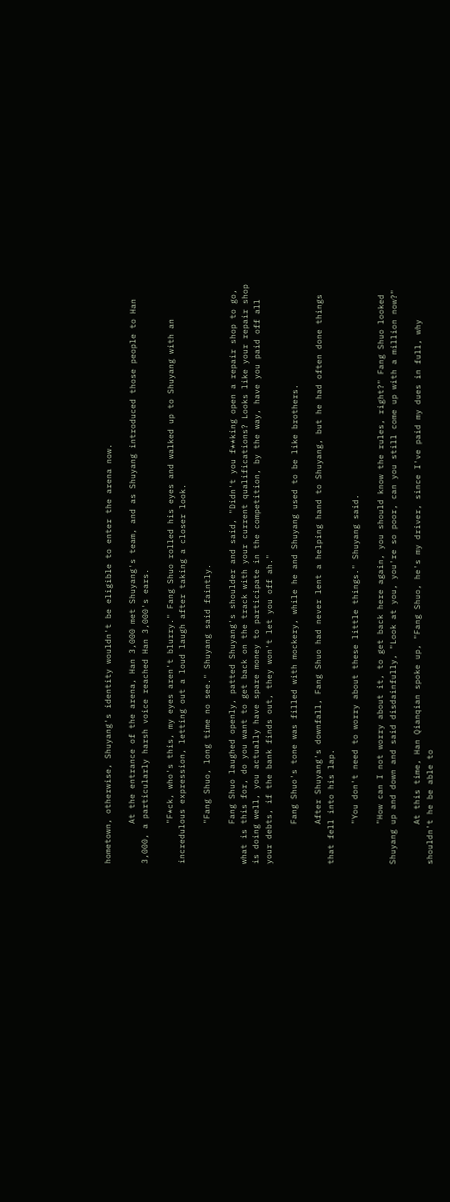hometown, otherwise, Shuyang's identity wouldn't be eligible to enter the arena now.

        At the entrance of the arena, Han 3,000 met Shuyang's team, and as Shuyang introduced those people to Han 3,000, a particularly harsh voice reached Han 3,000's ears.

        "F*ck, who's this, my eyes aren't blurry." Fang Shuo rolled his eyes and walked up to Shuyang with an incredulous expression, letting out a loud laugh after taking a closer look.

        "Fang Shuo, long time no see." Shuyang said faintly.

        Fang Shuo laughed openly, patted Shuyang's shoulder and said, "Didn't you f**king open a repair shop to go, what is this for, do you want to get back on the track with your current qualifications? Looks like your repair shop is doing well, you actually have spare money to participate in the competition, by the way, have you paid off all your debts, if the bank finds out, they won't let you off ah."

        Fang Shuo's tone was filled with mockery, while he and Shuyang used to be like brothers.

        After Shuyang's downfall, Fang Shuo had never lent a helping hand to Shuyang, but he had often done things that fell into his lap.

        "You don't need to worry about these little things." Shuyang said.

        "How can I not worry about it, to get back here again, you should know the rules, right?" Fang Shuo looked Shuyang up and down and said disdainfully, "Look at you, you're so poor, can you still come up with a million now?"

        At this time, Han Qianqian spoke up, "Fang Shuo, he's my driver, since I've paid my dues in full, why shouldn't he be able to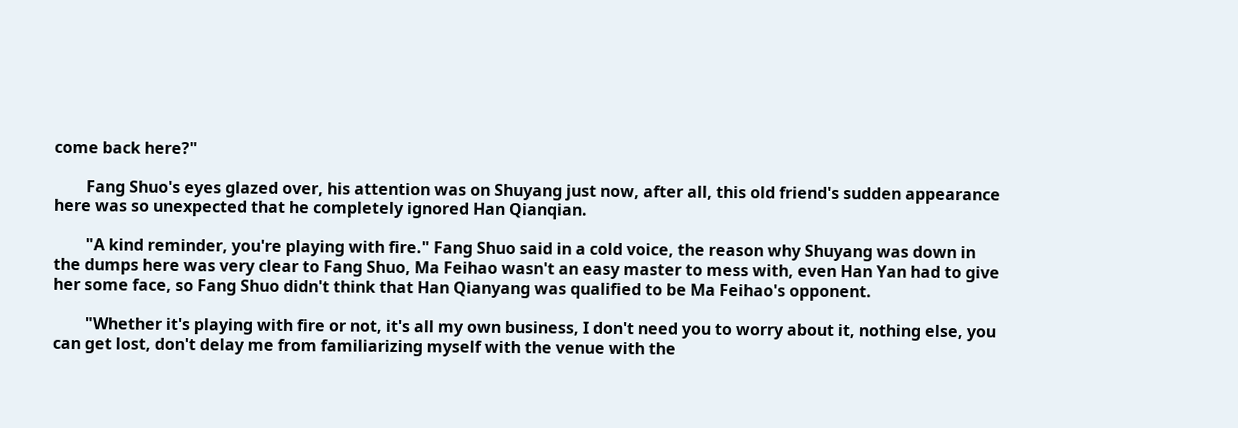come back here?"

        Fang Shuo's eyes glazed over, his attention was on Shuyang just now, after all, this old friend's sudden appearance here was so unexpected that he completely ignored Han Qianqian.

        "A kind reminder, you're playing with fire." Fang Shuo said in a cold voice, the reason why Shuyang was down in the dumps here was very clear to Fang Shuo, Ma Feihao wasn't an easy master to mess with, even Han Yan had to give her some face, so Fang Shuo didn't think that Han Qianyang was qualified to be Ma Feihao's opponent.

        "Whether it's playing with fire or not, it's all my own business, I don't need you to worry about it, nothing else, you can get lost, don't delay me from familiarizing myself with the venue with the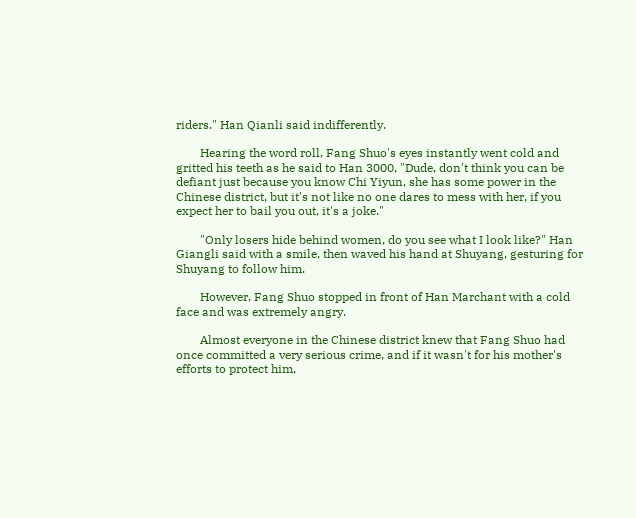riders." Han Qianli said indifferently.

        Hearing the word roll, Fang Shuo's eyes instantly went cold and gritted his teeth as he said to Han 3000, "Dude, don't think you can be defiant just because you know Chi Yiyun, she has some power in the Chinese district, but it's not like no one dares to mess with her, if you expect her to bail you out, it's a joke."

        "Only losers hide behind women, do you see what I look like?" Han Giangli said with a smile, then waved his hand at Shuyang, gesturing for Shuyang to follow him.

        However, Fang Shuo stopped in front of Han Marchant with a cold face and was extremely angry.

        Almost everyone in the Chinese district knew that Fang Shuo had once committed a very serious crime, and if it wasn't for his mother's efforts to protect him,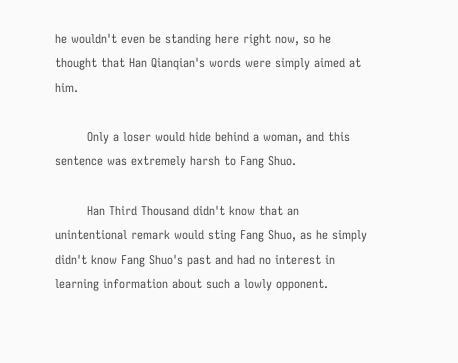he wouldn't even be standing here right now, so he thought that Han Qianqian's words were simply aimed at him.

        Only a loser would hide behind a woman, and this sentence was extremely harsh to Fang Shuo.

        Han Third Thousand didn't know that an unintentional remark would sting Fang Shuo, as he simply didn't know Fang Shuo's past and had no interest in learning information about such a lowly opponent.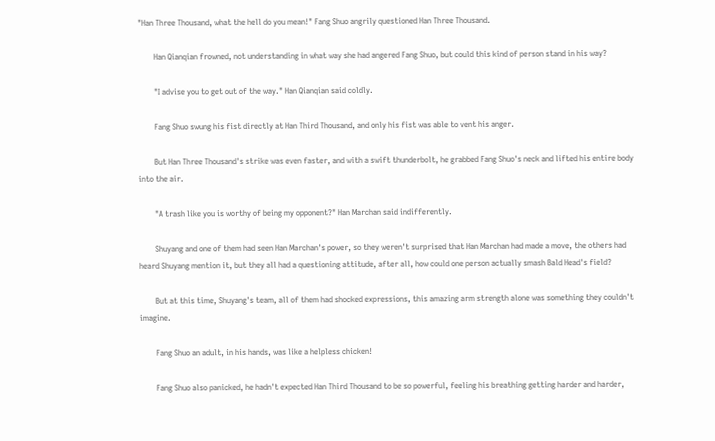"Han Three Thousand, what the hell do you mean!" Fang Shuo angrily questioned Han Three Thousand.

        Han Qianqian frowned, not understanding in what way she had angered Fang Shuo, but could this kind of person stand in his way?

        "I advise you to get out of the way." Han Qianqian said coldly.

        Fang Shuo swung his fist directly at Han Third Thousand, and only his fist was able to vent his anger.

        But Han Three Thousand's strike was even faster, and with a swift thunderbolt, he grabbed Fang Shuo's neck and lifted his entire body into the air.

        "A trash like you is worthy of being my opponent?" Han Marchan said indifferently.

        Shuyang and one of them had seen Han Marchan's power, so they weren't surprised that Han Marchan had made a move, the others had heard Shuyang mention it, but they all had a questioning attitude, after all, how could one person actually smash Bald Head's field?

        But at this time, Shuyang's team, all of them had shocked expressions, this amazing arm strength alone was something they couldn't imagine.

        Fang Shuo an adult, in his hands, was like a helpless chicken!

        Fang Shuo also panicked, he hadn't expected Han Third Thousand to be so powerful, feeling his breathing getting harder and harder,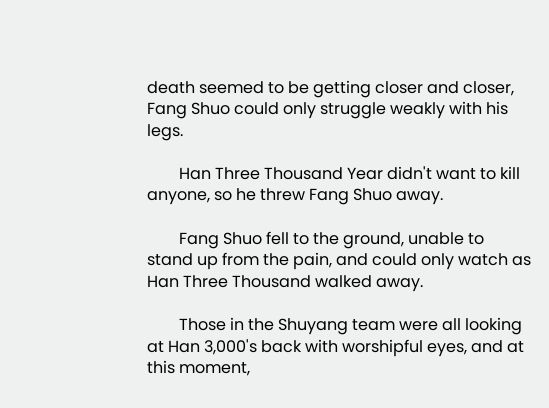death seemed to be getting closer and closer, Fang Shuo could only struggle weakly with his legs.

        Han Three Thousand Year didn't want to kill anyone, so he threw Fang Shuo away.

        Fang Shuo fell to the ground, unable to stand up from the pain, and could only watch as Han Three Thousand walked away.

        Those in the Shuyang team were all looking at Han 3,000's back with worshipful eyes, and at this moment,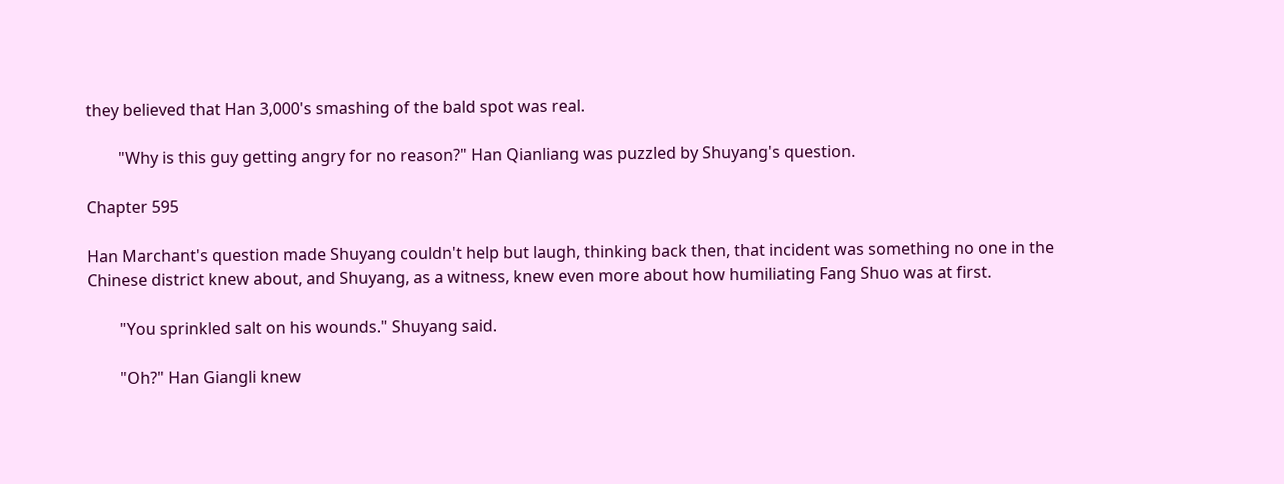they believed that Han 3,000's smashing of the bald spot was real.

        "Why is this guy getting angry for no reason?" Han Qianliang was puzzled by Shuyang's question.

Chapter 595

Han Marchant's question made Shuyang couldn't help but laugh, thinking back then, that incident was something no one in the Chinese district knew about, and Shuyang, as a witness, knew even more about how humiliating Fang Shuo was at first.

        "You sprinkled salt on his wounds." Shuyang said.

        "Oh?" Han Giangli knew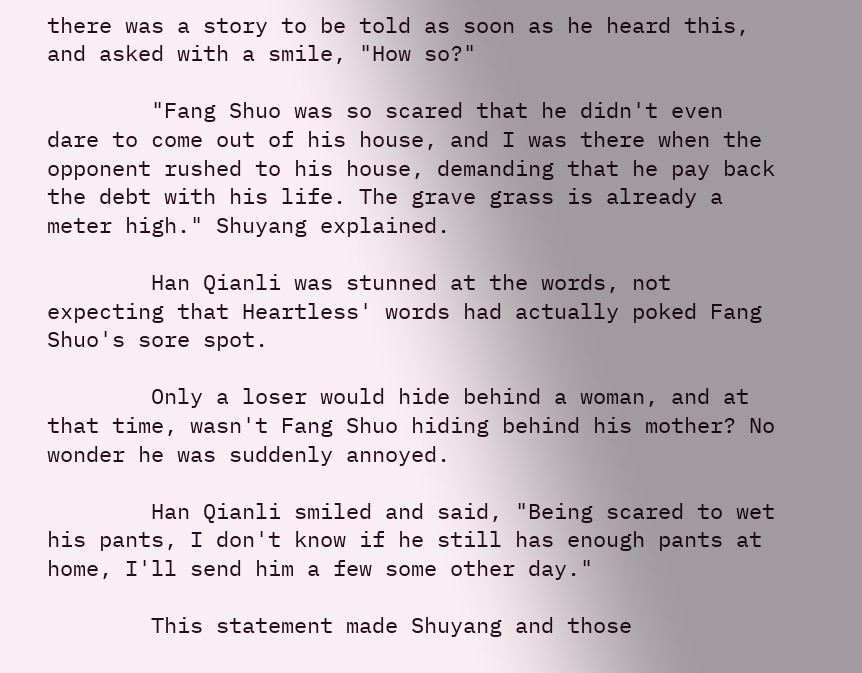there was a story to be told as soon as he heard this, and asked with a smile, "How so?"

        "Fang Shuo was so scared that he didn't even dare to come out of his house, and I was there when the opponent rushed to his house, demanding that he pay back the debt with his life. The grave grass is already a meter high." Shuyang explained.

        Han Qianli was stunned at the words, not expecting that Heartless' words had actually poked Fang Shuo's sore spot.

        Only a loser would hide behind a woman, and at that time, wasn't Fang Shuo hiding behind his mother? No wonder he was suddenly annoyed.

        Han Qianli smiled and said, "Being scared to wet his pants, I don't know if he still has enough pants at home, I'll send him a few some other day."

        This statement made Shuyang and those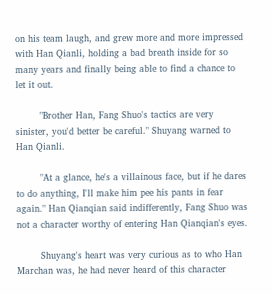on his team laugh, and grew more and more impressed with Han Qianli, holding a bad breath inside for so many years and finally being able to find a chance to let it out.

        "Brother Han, Fang Shuo's tactics are very sinister, you'd better be careful." Shuyang warned to Han Qianli.

        "At a glance, he's a villainous face, but if he dares to do anything, I'll make him pee his pants in fear again." Han Qianqian said indifferently, Fang Shuo was not a character worthy of entering Han Qianqian's eyes.

        Shuyang's heart was very curious as to who Han Marchan was, he had never heard of this character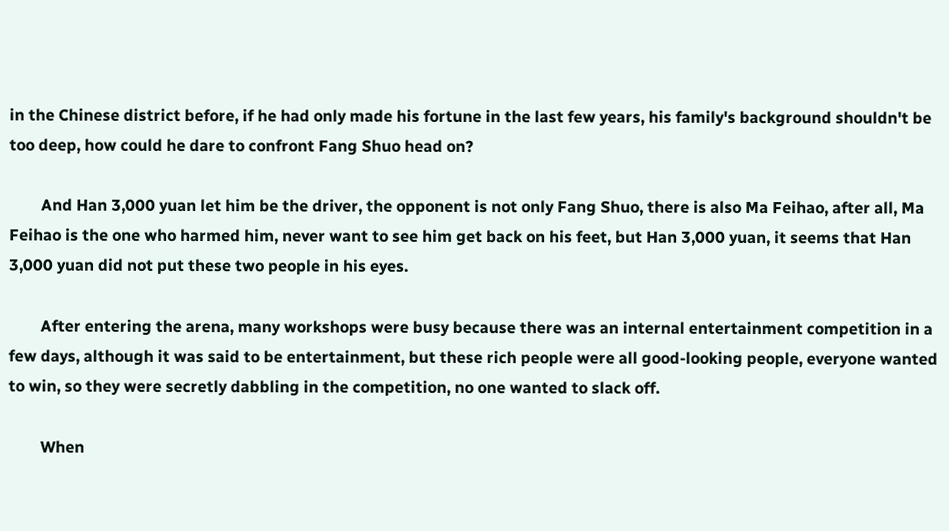in the Chinese district before, if he had only made his fortune in the last few years, his family's background shouldn't be too deep, how could he dare to confront Fang Shuo head on?

        And Han 3,000 yuan let him be the driver, the opponent is not only Fang Shuo, there is also Ma Feihao, after all, Ma Feihao is the one who harmed him, never want to see him get back on his feet, but Han 3,000 yuan, it seems that Han 3,000 yuan did not put these two people in his eyes.

        After entering the arena, many workshops were busy because there was an internal entertainment competition in a few days, although it was said to be entertainment, but these rich people were all good-looking people, everyone wanted to win, so they were secretly dabbling in the competition, no one wanted to slack off.

        When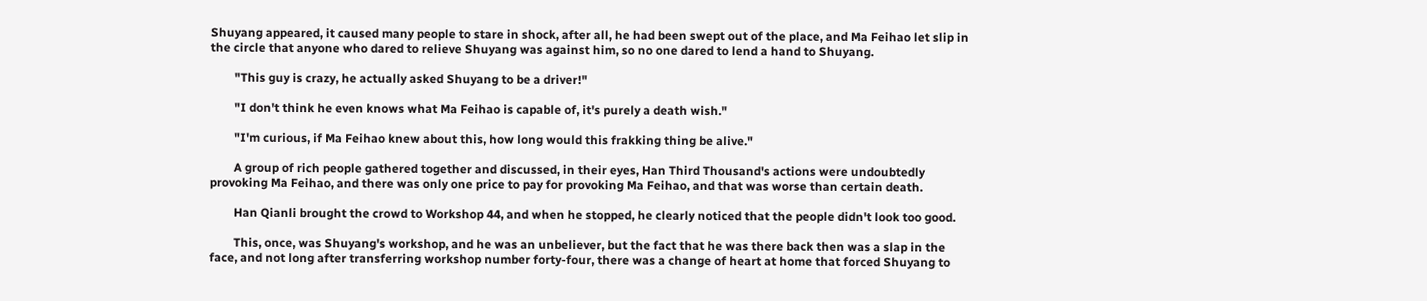Shuyang appeared, it caused many people to stare in shock, after all, he had been swept out of the place, and Ma Feihao let slip in the circle that anyone who dared to relieve Shuyang was against him, so no one dared to lend a hand to Shuyang.

        "This guy is crazy, he actually asked Shuyang to be a driver!"

        "I don't think he even knows what Ma Feihao is capable of, it's purely a death wish."

        "I'm curious, if Ma Feihao knew about this, how long would this frakking thing be alive."

        A group of rich people gathered together and discussed, in their eyes, Han Third Thousand's actions were undoubtedly provoking Ma Feihao, and there was only one price to pay for provoking Ma Feihao, and that was worse than certain death.

        Han Qianli brought the crowd to Workshop 44, and when he stopped, he clearly noticed that the people didn't look too good.

        This, once, was Shuyang's workshop, and he was an unbeliever, but the fact that he was there back then was a slap in the face, and not long after transferring workshop number forty-four, there was a change of heart at home that forced Shuyang to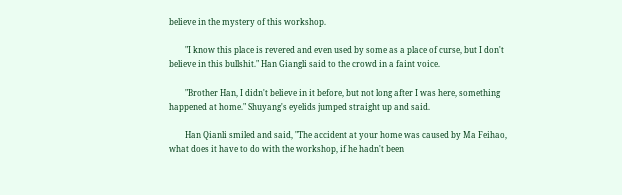believe in the mystery of this workshop.

        "I know this place is revered and even used by some as a place of curse, but I don't believe in this bullshit." Han Giangli said to the crowd in a faint voice.

        "Brother Han, I didn't believe in it before, but not long after I was here, something happened at home." Shuyang's eyelids jumped straight up and said.

        Han Qianli smiled and said, "The accident at your home was caused by Ma Feihao, what does it have to do with the workshop, if he hadn't been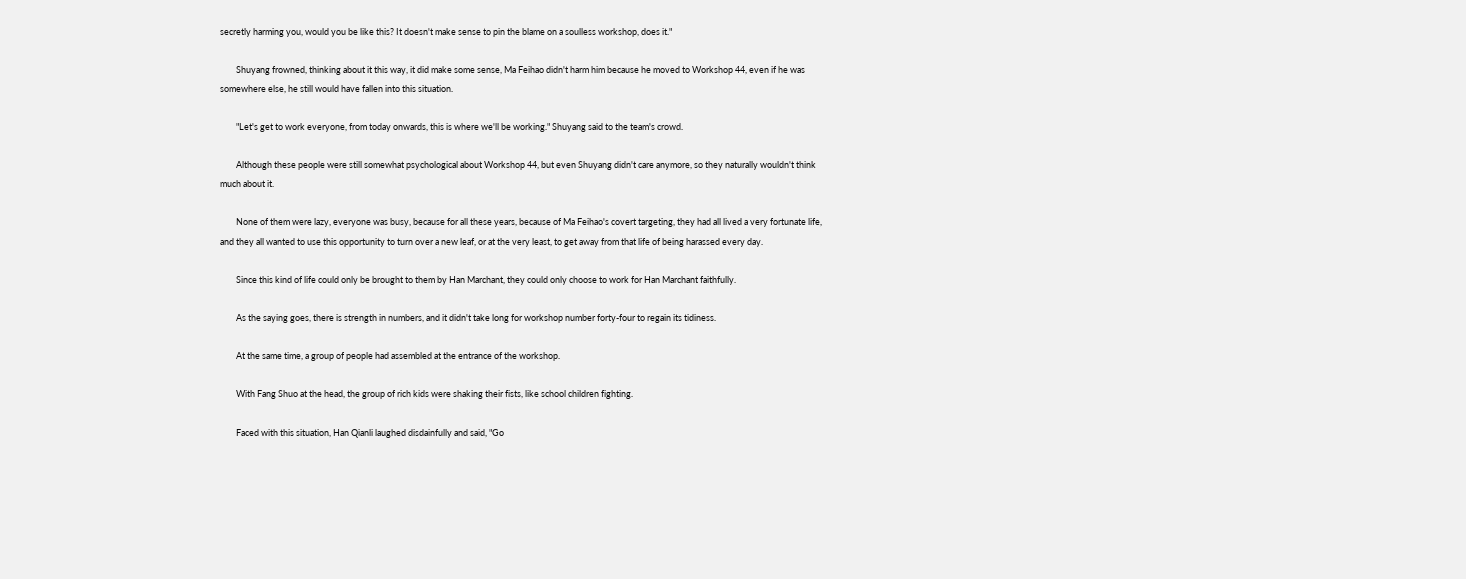secretly harming you, would you be like this? It doesn't make sense to pin the blame on a soulless workshop, does it."

        Shuyang frowned, thinking about it this way, it did make some sense, Ma Feihao didn't harm him because he moved to Workshop 44, even if he was somewhere else, he still would have fallen into this situation.

        "Let's get to work everyone, from today onwards, this is where we'll be working." Shuyang said to the team's crowd.

        Although these people were still somewhat psychological about Workshop 44, but even Shuyang didn't care anymore, so they naturally wouldn't think much about it.

        None of them were lazy, everyone was busy, because for all these years, because of Ma Feihao's covert targeting, they had all lived a very fortunate life, and they all wanted to use this opportunity to turn over a new leaf, or at the very least, to get away from that life of being harassed every day.

        Since this kind of life could only be brought to them by Han Marchant, they could only choose to work for Han Marchant faithfully.

        As the saying goes, there is strength in numbers, and it didn't take long for workshop number forty-four to regain its tidiness.

        At the same time, a group of people had assembled at the entrance of the workshop.

        With Fang Shuo at the head, the group of rich kids were shaking their fists, like school children fighting.

        Faced with this situation, Han Qianli laughed disdainfully and said, "Go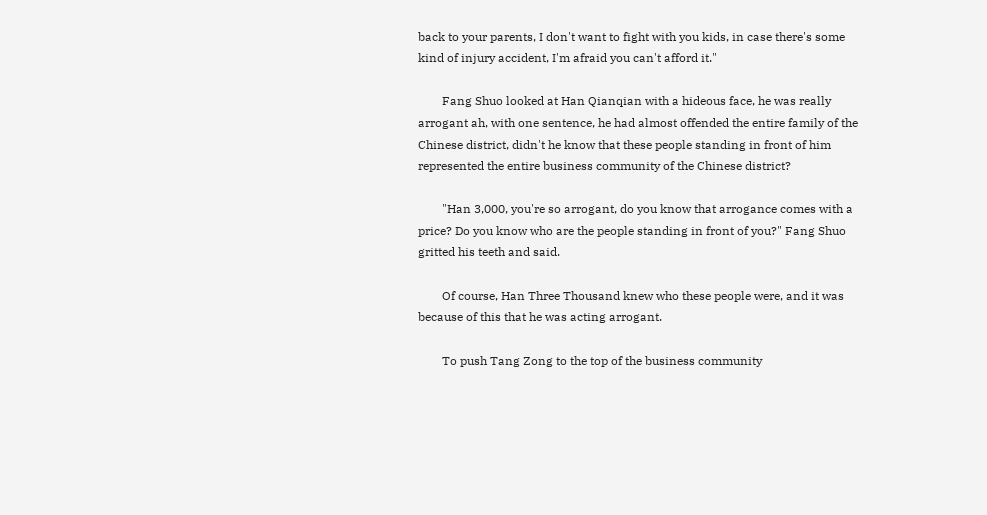back to your parents, I don't want to fight with you kids, in case there's some kind of injury accident, I'm afraid you can't afford it."

        Fang Shuo looked at Han Qianqian with a hideous face, he was really arrogant ah, with one sentence, he had almost offended the entire family of the Chinese district, didn't he know that these people standing in front of him represented the entire business community of the Chinese district?

        "Han 3,000, you're so arrogant, do you know that arrogance comes with a price? Do you know who are the people standing in front of you?" Fang Shuo gritted his teeth and said.

        Of course, Han Three Thousand knew who these people were, and it was because of this that he was acting arrogant.

        To push Tang Zong to the top of the business community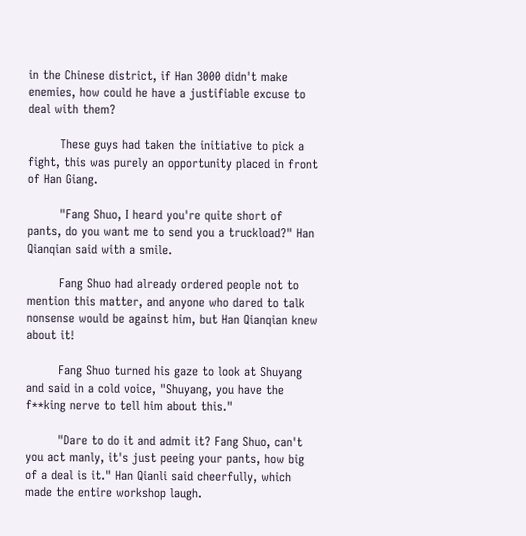in the Chinese district, if Han 3000 didn't make enemies, how could he have a justifiable excuse to deal with them?

        These guys had taken the initiative to pick a fight, this was purely an opportunity placed in front of Han Giang.

        "Fang Shuo, I heard you're quite short of pants, do you want me to send you a truckload?" Han Qianqian said with a smile.

        Fang Shuo had already ordered people not to mention this matter, and anyone who dared to talk nonsense would be against him, but Han Qianqian knew about it!

        Fang Shuo turned his gaze to look at Shuyang and said in a cold voice, "Shuyang, you have the f**king nerve to tell him about this."

        "Dare to do it and admit it? Fang Shuo, can't you act manly, it's just peeing your pants, how big of a deal is it." Han Qianli said cheerfully, which made the entire workshop laugh.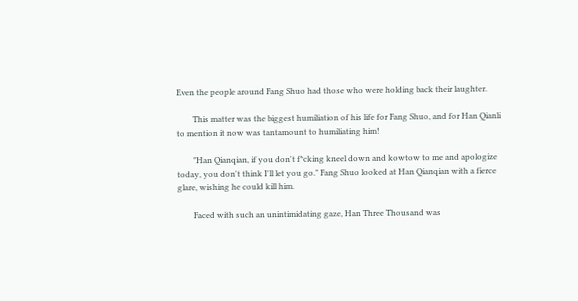Even the people around Fang Shuo had those who were holding back their laughter.

        This matter was the biggest humiliation of his life for Fang Shuo, and for Han Qianli to mention it now was tantamount to humiliating him!

        "Han Qianqian, if you don't f*cking kneel down and kowtow to me and apologize today, you don't think I'll let you go." Fang Shuo looked at Han Qianqian with a fierce glare, wishing he could kill him.

        Faced with such an unintimidating gaze, Han Three Thousand was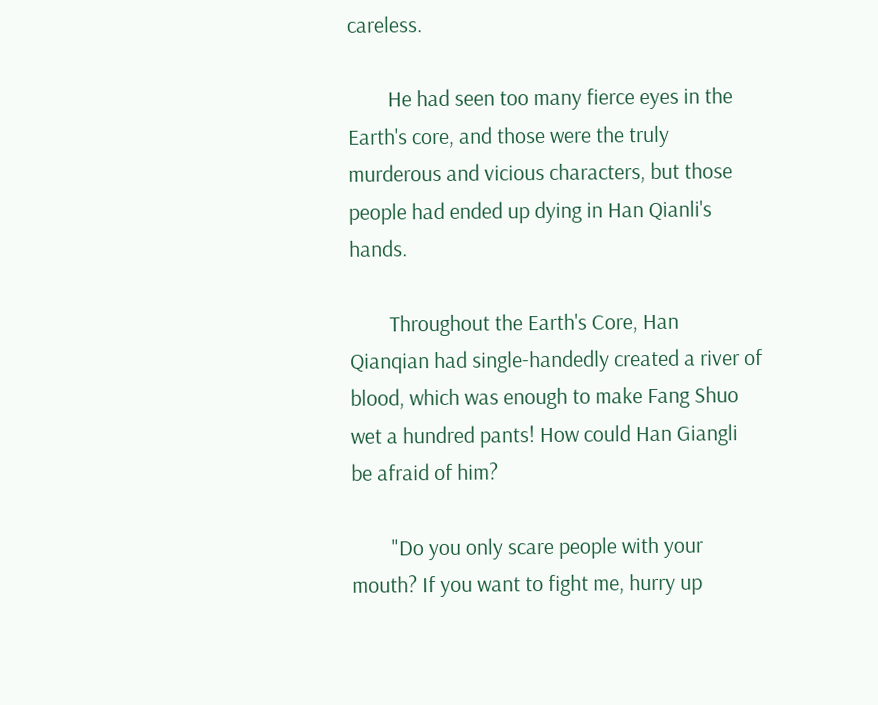careless.

        He had seen too many fierce eyes in the Earth's core, and those were the truly murderous and vicious characters, but those people had ended up dying in Han Qianli's hands.

        Throughout the Earth's Core, Han Qianqian had single-handedly created a river of blood, which was enough to make Fang Shuo wet a hundred pants! How could Han Giangli be afraid of him?

        "Do you only scare people with your mouth? If you want to fight me, hurry up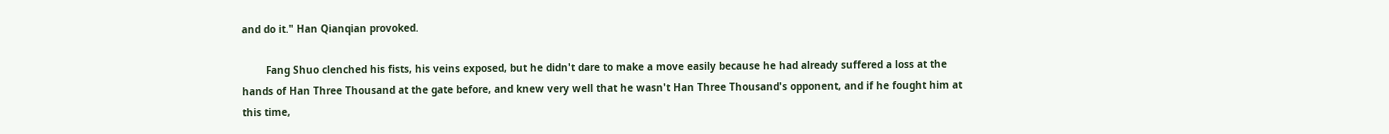and do it." Han Qianqian provoked.

        Fang Shuo clenched his fists, his veins exposed, but he didn't dare to make a move easily because he had already suffered a loss at the hands of Han Three Thousand at the gate before, and knew very well that he wasn't Han Three Thousand's opponent, and if he fought him at this time,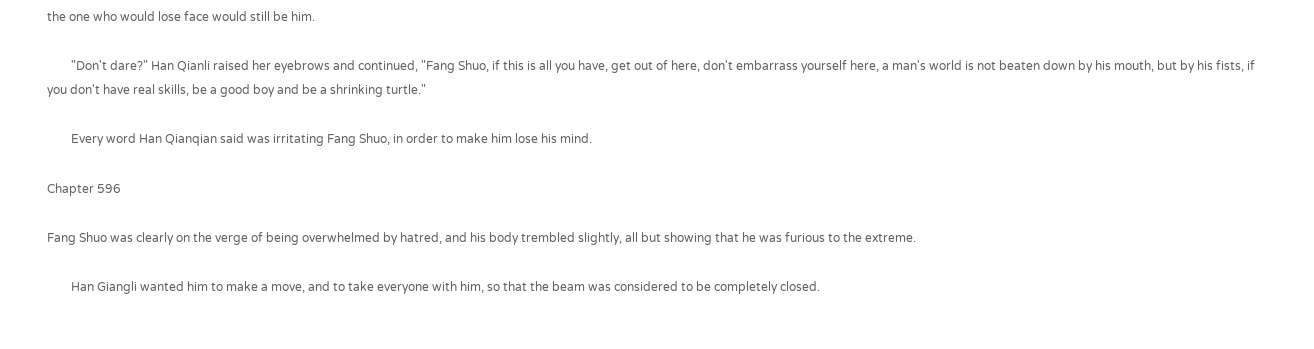the one who would lose face would still be him.

        "Don't dare?" Han Qianli raised her eyebrows and continued, "Fang Shuo, if this is all you have, get out of here, don't embarrass yourself here, a man's world is not beaten down by his mouth, but by his fists, if you don't have real skills, be a good boy and be a shrinking turtle."

        Every word Han Qianqian said was irritating Fang Shuo, in order to make him lose his mind.

Chapter 596

Fang Shuo was clearly on the verge of being overwhelmed by hatred, and his body trembled slightly, all but showing that he was furious to the extreme.

        Han Giangli wanted him to make a move, and to take everyone with him, so that the beam was considered to be completely closed.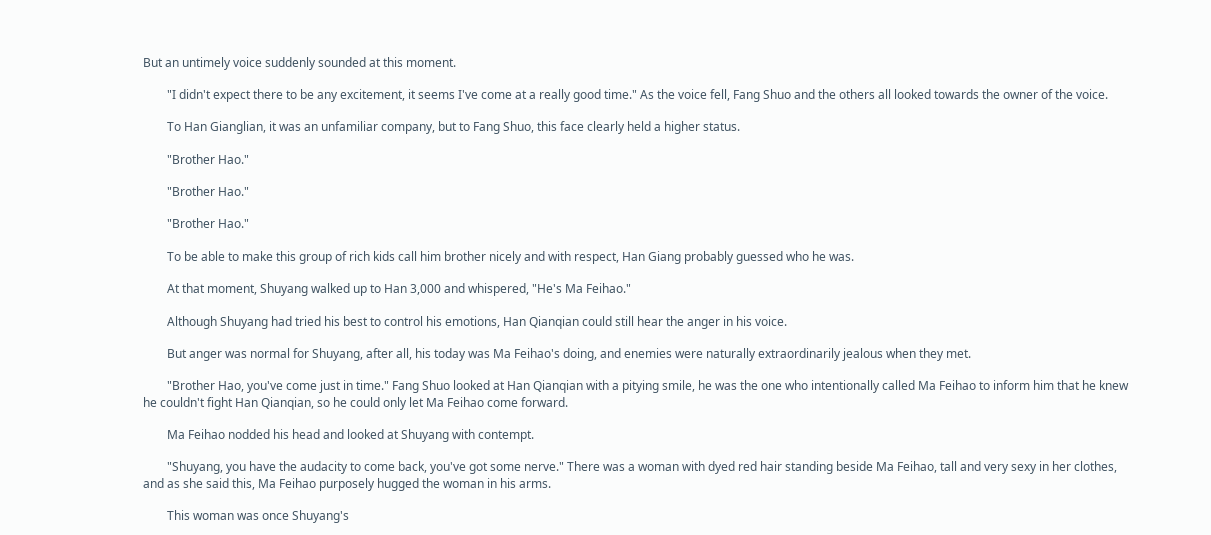But an untimely voice suddenly sounded at this moment.

        "I didn't expect there to be any excitement, it seems I've come at a really good time." As the voice fell, Fang Shuo and the others all looked towards the owner of the voice.

        To Han Gianglian, it was an unfamiliar company, but to Fang Shuo, this face clearly held a higher status.

        "Brother Hao."

        "Brother Hao."

        "Brother Hao."

        To be able to make this group of rich kids call him brother nicely and with respect, Han Giang probably guessed who he was.

        At that moment, Shuyang walked up to Han 3,000 and whispered, "He's Ma Feihao."

        Although Shuyang had tried his best to control his emotions, Han Qianqian could still hear the anger in his voice.

        But anger was normal for Shuyang, after all, his today was Ma Feihao's doing, and enemies were naturally extraordinarily jealous when they met.

        "Brother Hao, you've come just in time." Fang Shuo looked at Han Qianqian with a pitying smile, he was the one who intentionally called Ma Feihao to inform him that he knew he couldn't fight Han Qianqian, so he could only let Ma Feihao come forward.

        Ma Feihao nodded his head and looked at Shuyang with contempt.

        "Shuyang, you have the audacity to come back, you've got some nerve." There was a woman with dyed red hair standing beside Ma Feihao, tall and very sexy in her clothes, and as she said this, Ma Feihao purposely hugged the woman in his arms.

        This woman was once Shuyang's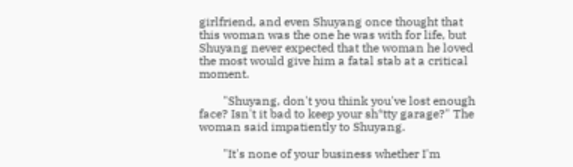girlfriend, and even Shuyang once thought that this woman was the one he was with for life, but Shuyang never expected that the woman he loved the most would give him a fatal stab at a critical moment.

        "Shuyang, don't you think you've lost enough face? Isn't it bad to keep your sh*tty garage?" The woman said impatiently to Shuyang.

        "It's none of your business whether I'm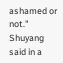ashamed or not." Shuyang said in a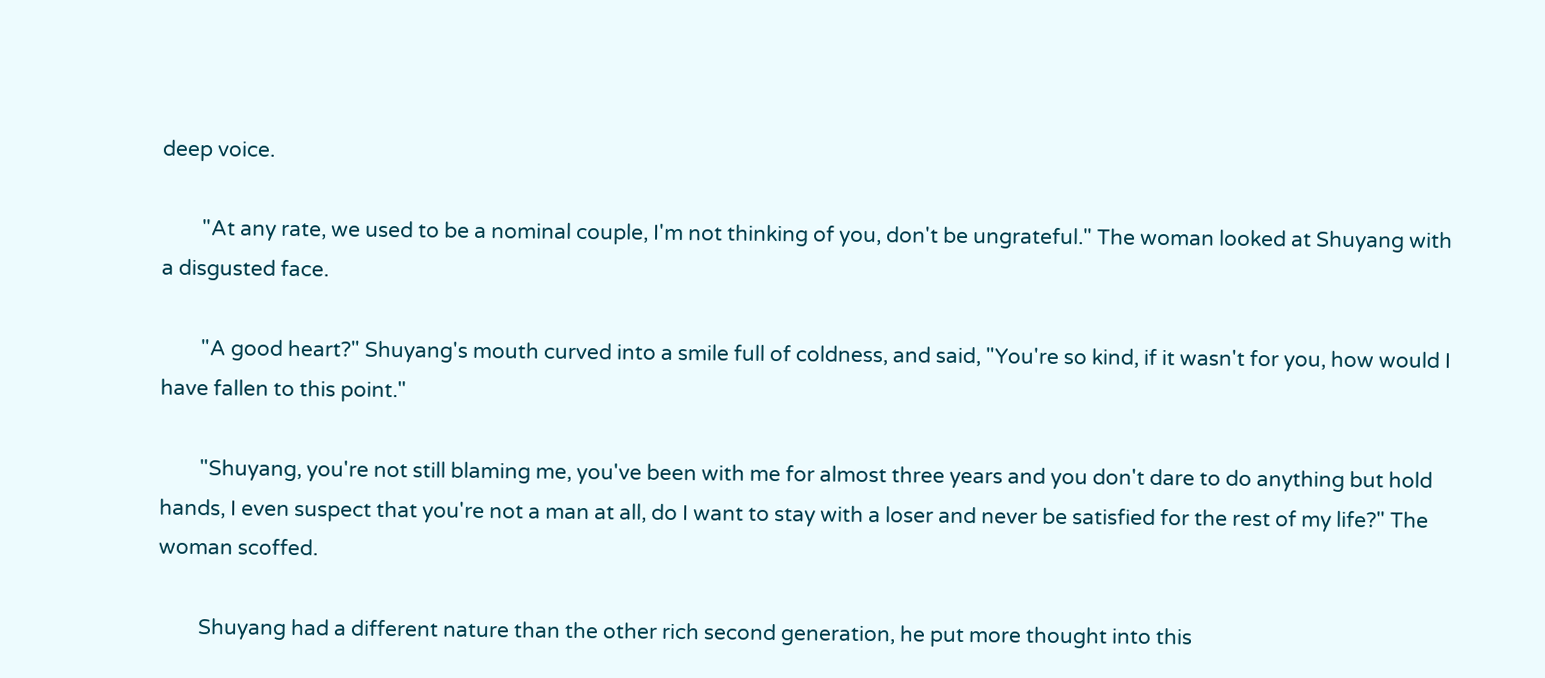deep voice.

        "At any rate, we used to be a nominal couple, I'm not thinking of you, don't be ungrateful." The woman looked at Shuyang with a disgusted face.

        "A good heart?" Shuyang's mouth curved into a smile full of coldness, and said, "You're so kind, if it wasn't for you, how would I have fallen to this point."

        "Shuyang, you're not still blaming me, you've been with me for almost three years and you don't dare to do anything but hold hands, I even suspect that you're not a man at all, do I want to stay with a loser and never be satisfied for the rest of my life?" The woman scoffed.

        Shuyang had a different nature than the other rich second generation, he put more thought into this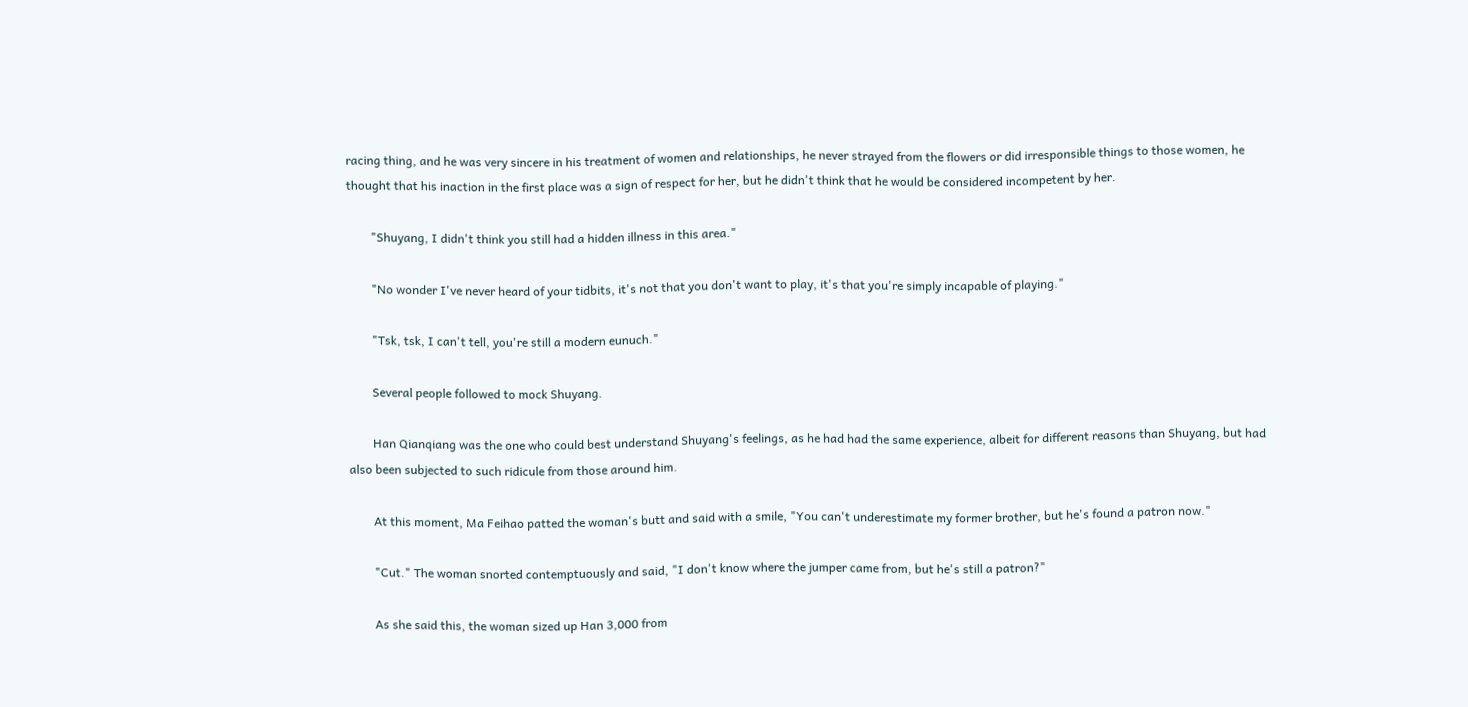racing thing, and he was very sincere in his treatment of women and relationships, he never strayed from the flowers or did irresponsible things to those women, he thought that his inaction in the first place was a sign of respect for her, but he didn't think that he would be considered incompetent by her.

        "Shuyang, I didn't think you still had a hidden illness in this area."

        "No wonder I've never heard of your tidbits, it's not that you don't want to play, it's that you're simply incapable of playing."

        "Tsk, tsk, I can't tell, you're still a modern eunuch."

        Several people followed to mock Shuyang.

        Han Qianqiang was the one who could best understand Shuyang's feelings, as he had had the same experience, albeit for different reasons than Shuyang, but had also been subjected to such ridicule from those around him.

        At this moment, Ma Feihao patted the woman's butt and said with a smile, "You can't underestimate my former brother, but he's found a patron now."

        "Cut." The woman snorted contemptuously and said, "I don't know where the jumper came from, but he's still a patron?"

        As she said this, the woman sized up Han 3,000 from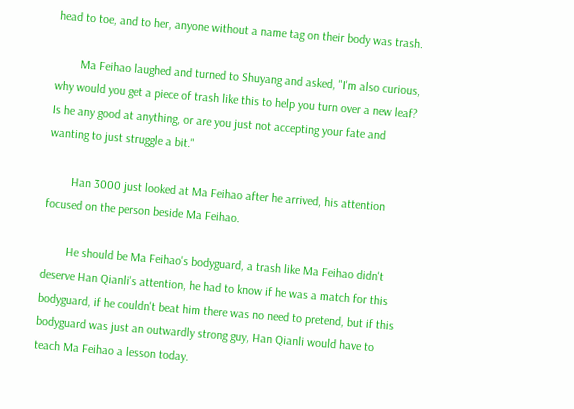head to toe, and to her, anyone without a name tag on their body was trash.

        Ma Feihao laughed and turned to Shuyang and asked, "I'm also curious, why would you get a piece of trash like this to help you turn over a new leaf? Is he any good at anything, or are you just not accepting your fate and wanting to just struggle a bit."

        Han 3000 just looked at Ma Feihao after he arrived, his attention focused on the person beside Ma Feihao.

        He should be Ma Feihao's bodyguard, a trash like Ma Feihao didn't deserve Han Qianli's attention, he had to know if he was a match for this bodyguard, if he couldn't beat him there was no need to pretend, but if this bodyguard was just an outwardly strong guy, Han Qianli would have to teach Ma Feihao a lesson today.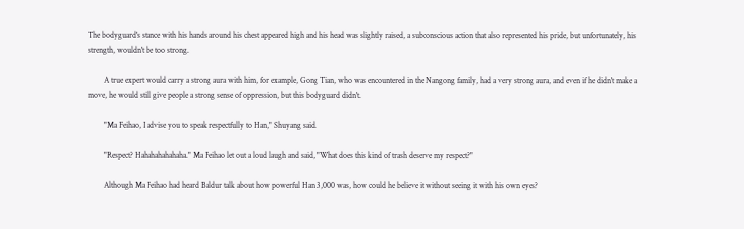The bodyguard's stance with his hands around his chest appeared high and his head was slightly raised, a subconscious action that also represented his pride, but unfortunately, his strength, wouldn't be too strong.

        A true expert would carry a strong aura with him, for example, Gong Tian, who was encountered in the Nangong family, had a very strong aura, and even if he didn't make a move, he would still give people a strong sense of oppression, but this bodyguard didn't.

        "Ma Feihao, I advise you to speak respectfully to Han," Shuyang said.

        "Respect? Hahahahahahaha." Ma Feihao let out a loud laugh and said, "What does this kind of trash deserve my respect?"

        Although Ma Feihao had heard Baldur talk about how powerful Han 3,000 was, how could he believe it without seeing it with his own eyes?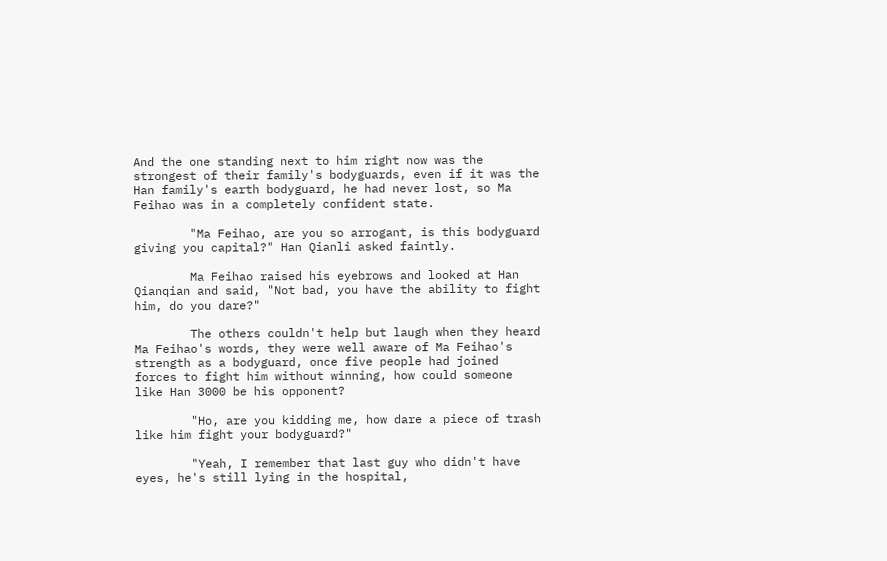And the one standing next to him right now was the strongest of their family's bodyguards, even if it was the Han family's earth bodyguard, he had never lost, so Ma Feihao was in a completely confident state.

        "Ma Feihao, are you so arrogant, is this bodyguard giving you capital?" Han Qianli asked faintly.

        Ma Feihao raised his eyebrows and looked at Han Qianqian and said, "Not bad, you have the ability to fight him, do you dare?"

        The others couldn't help but laugh when they heard Ma Feihao's words, they were well aware of Ma Feihao's strength as a bodyguard, once five people had joined forces to fight him without winning, how could someone like Han 3000 be his opponent?

        "Ho, are you kidding me, how dare a piece of trash like him fight your bodyguard?"

        "Yeah, I remember that last guy who didn't have eyes, he's still lying in the hospital,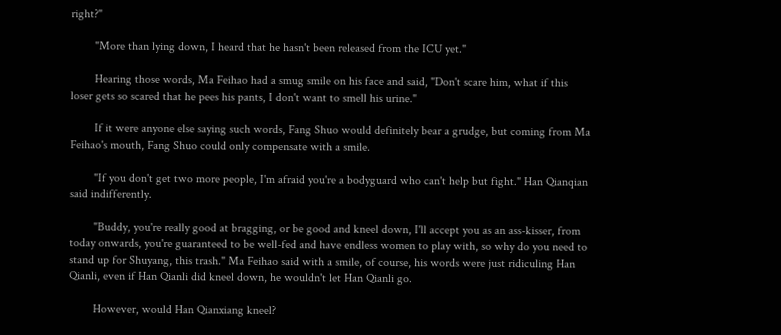right?"

        "More than lying down, I heard that he hasn't been released from the ICU yet."

        Hearing those words, Ma Feihao had a smug smile on his face and said, "Don't scare him, what if this loser gets so scared that he pees his pants, I don't want to smell his urine."

        If it were anyone else saying such words, Fang Shuo would definitely bear a grudge, but coming from Ma Feihao's mouth, Fang Shuo could only compensate with a smile.

        "If you don't get two more people, I'm afraid you're a bodyguard who can't help but fight." Han Qianqian said indifferently.

        "Buddy, you're really good at bragging, or be good and kneel down, I'll accept you as an ass-kisser, from today onwards, you're guaranteed to be well-fed and have endless women to play with, so why do you need to stand up for Shuyang, this trash." Ma Feihao said with a smile, of course, his words were just ridiculing Han Qianli, even if Han Qianli did kneel down, he wouldn't let Han Qianli go.

        However, would Han Qianxiang kneel?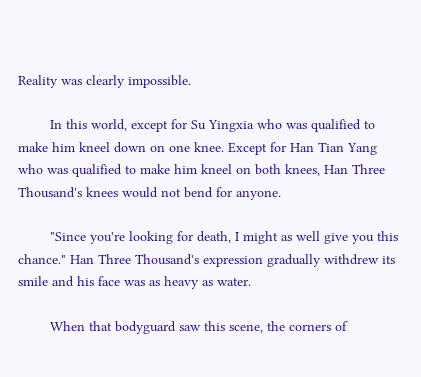Reality was clearly impossible.

        In this world, except for Su Yingxia who was qualified to make him kneel down on one knee. Except for Han Tian Yang who was qualified to make him kneel on both knees, Han Three Thousand's knees would not bend for anyone.

        "Since you're looking for death, I might as well give you this chance." Han Three Thousand's expression gradually withdrew its smile and his face was as heavy as water.

        When that bodyguard saw this scene, the corners of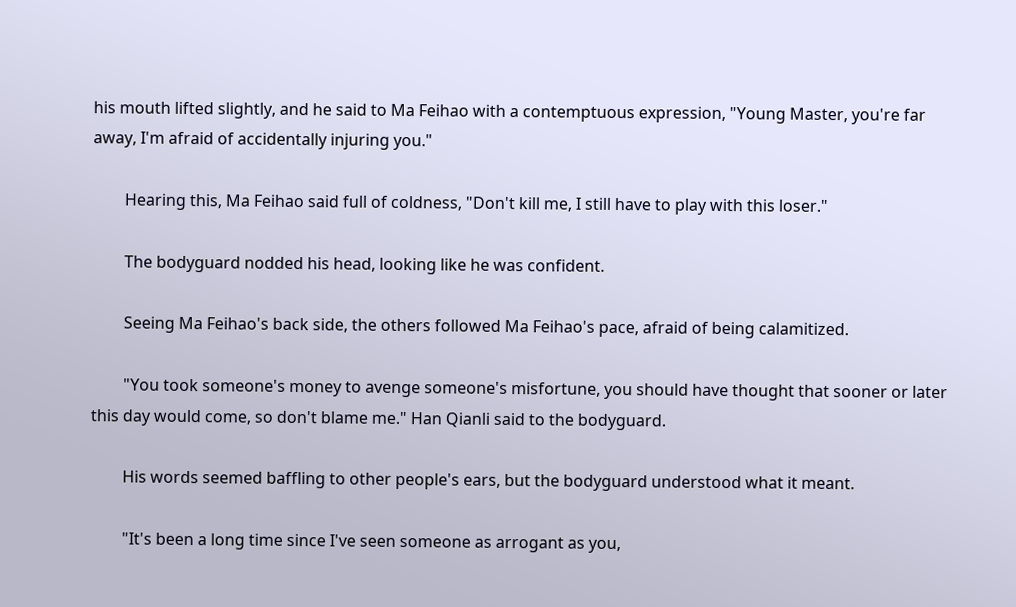his mouth lifted slightly, and he said to Ma Feihao with a contemptuous expression, "Young Master, you're far away, I'm afraid of accidentally injuring you."

        Hearing this, Ma Feihao said full of coldness, "Don't kill me, I still have to play with this loser."

        The bodyguard nodded his head, looking like he was confident.

        Seeing Ma Feihao's back side, the others followed Ma Feihao's pace, afraid of being calamitized.

        "You took someone's money to avenge someone's misfortune, you should have thought that sooner or later this day would come, so don't blame me." Han Qianli said to the bodyguard.

        His words seemed baffling to other people's ears, but the bodyguard understood what it meant.

        "It's been a long time since I've seen someone as arrogant as you,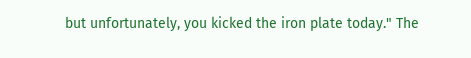but unfortunately, you kicked the iron plate today." The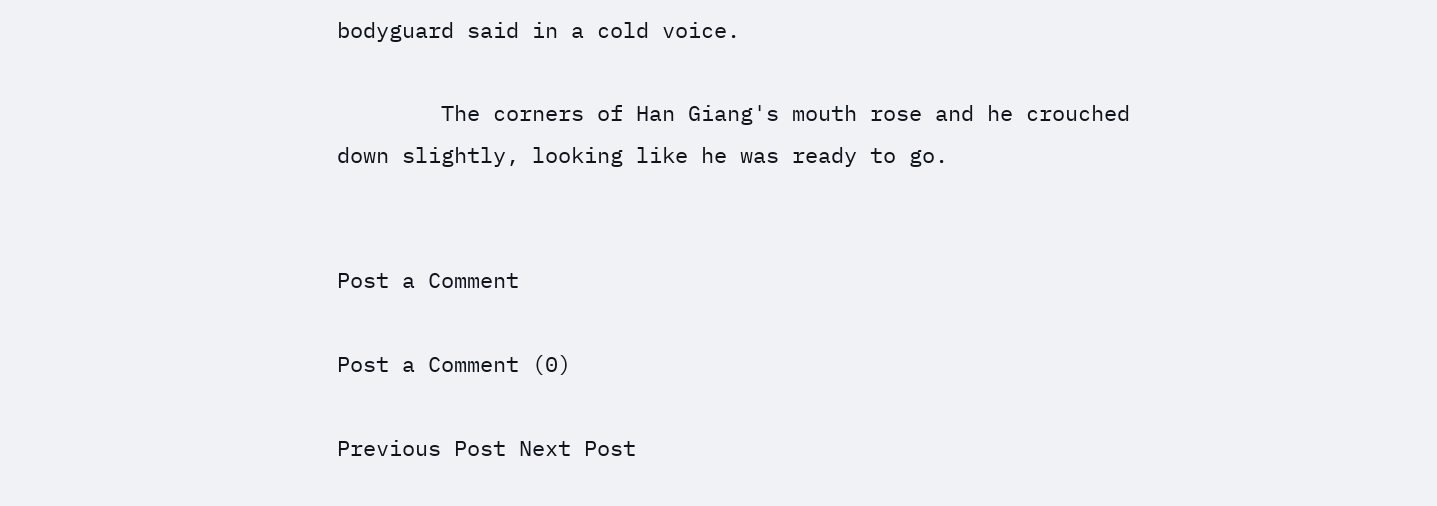bodyguard said in a cold voice.

        The corners of Han Giang's mouth rose and he crouched down slightly, looking like he was ready to go.


Post a Comment

Post a Comment (0)

Previous Post Next Post